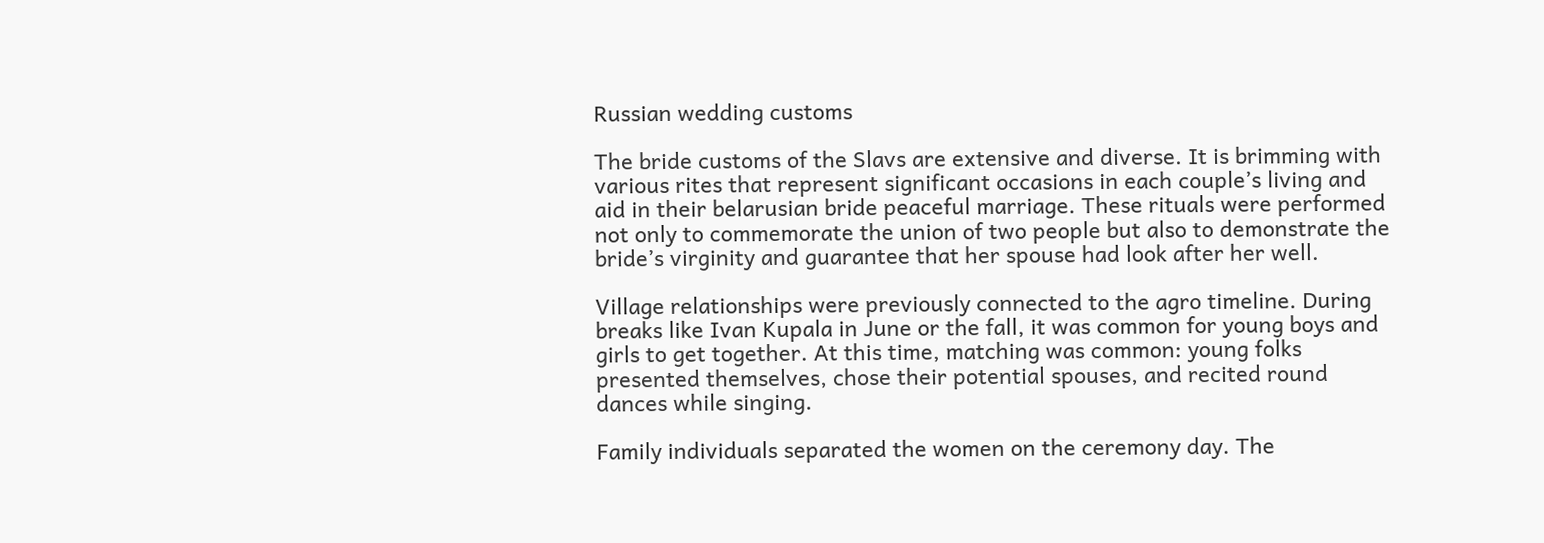Russian wedding customs

The bride customs of the Slavs are extensive and diverse. It is brimming with various rites that represent significant occasions in each couple’s living and aid in their belarusian bride peaceful marriage. These rituals were performed not only to commemorate the union of two people but also to demonstrate the bride’s virginity and guarantee that her spouse had look after her well.

Village relationships were previously connected to the agro timeline. During breaks like Ivan Kupala in June or the fall, it was common for young boys and girls to get together. At this time, matching was common: young folks presented themselves, chose their potential spouses, and recited round dances while singing.

Family individuals separated the women on the ceremony day. The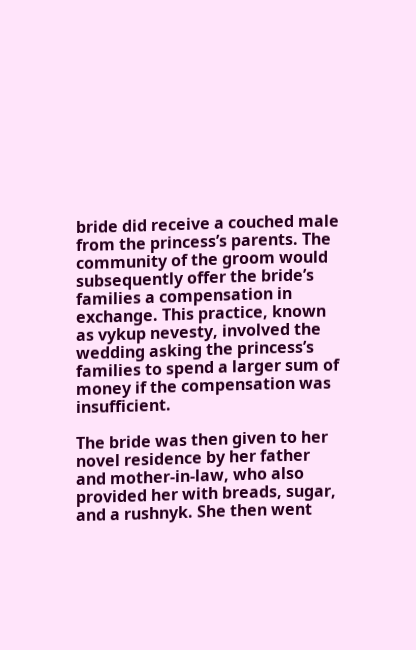bride did receive a couched male from the princess’s parents. The community of the groom would subsequently offer the bride’s families a compensation in exchange. This practice, known as vykup nevesty, involved the wedding asking the princess’s families to spend a larger sum of money if the compensation was insufficient.

The bride was then given to her novel residence by her father and mother-in-law, who also provided her with breads, sugar, and a rushnyk. She then went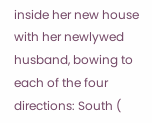inside her new house with her newlywed husband, bowing to each of the four directions: South (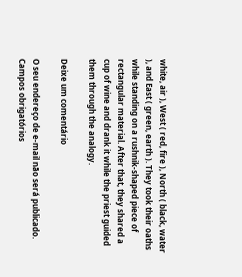white, air ), West ( red, fire ), North ( black, water ), and East ( green, earth ). They took their oaths while standing on a rushnik-shaped piece of rectangular material. After that, they shared a cup of wine and drank it while the priest guided them through the analogy.

Deixe um comentário

O seu endereço de e-mail não será publicado. Campos obrigatórios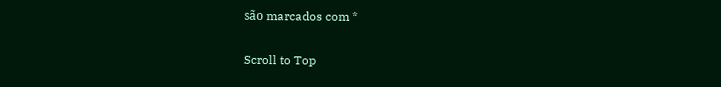são marcados com *

Scroll to Top